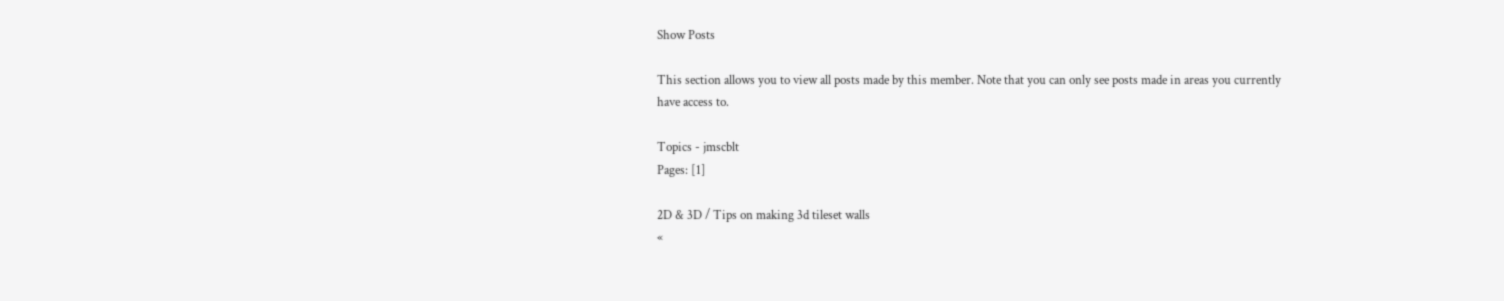Show Posts

This section allows you to view all posts made by this member. Note that you can only see posts made in areas you currently have access to.

Topics - jmscblt
Pages: [1]

2D & 3D / Tips on making 3d tileset walls
«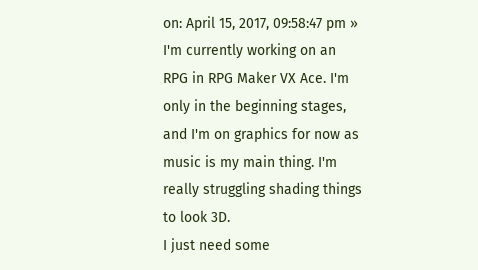on: April 15, 2017, 09:58:47 pm »
I'm currently working on an RPG in RPG Maker VX Ace. I'm only in the beginning stages, and I'm on graphics for now as music is my main thing. I'm really struggling shading things to look 3D.
I just need some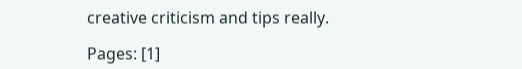creative criticism and tips really.

Pages: [1]